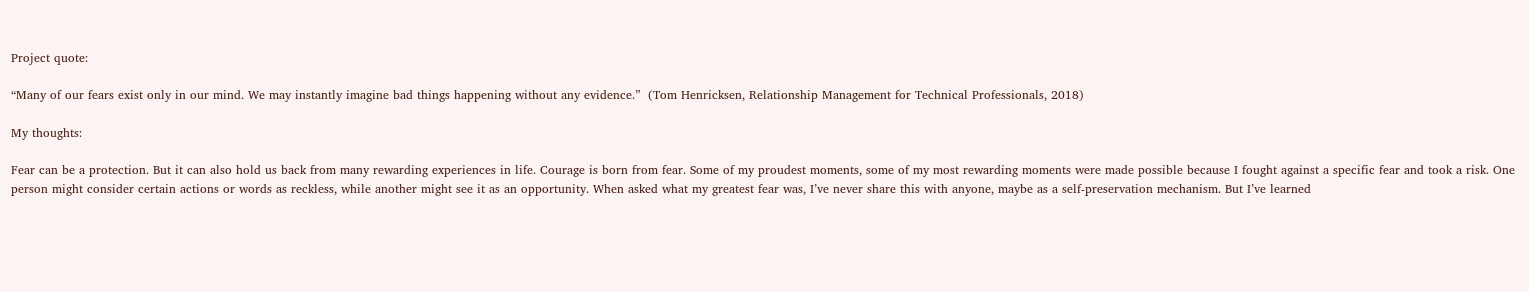Project quote:

“Many of our fears exist only in our mind. We may instantly imagine bad things happening without any evidence.”  (Tom Henricksen, Relationship Management for Technical Professionals, 2018)

My thoughts:

Fear can be a protection. But it can also hold us back from many rewarding experiences in life. Courage is born from fear. Some of my proudest moments, some of my most rewarding moments were made possible because I fought against a specific fear and took a risk. One person might consider certain actions or words as reckless, while another might see it as an opportunity. When asked what my greatest fear was, I’ve never share this with anyone, maybe as a self-preservation mechanism. But I’ve learned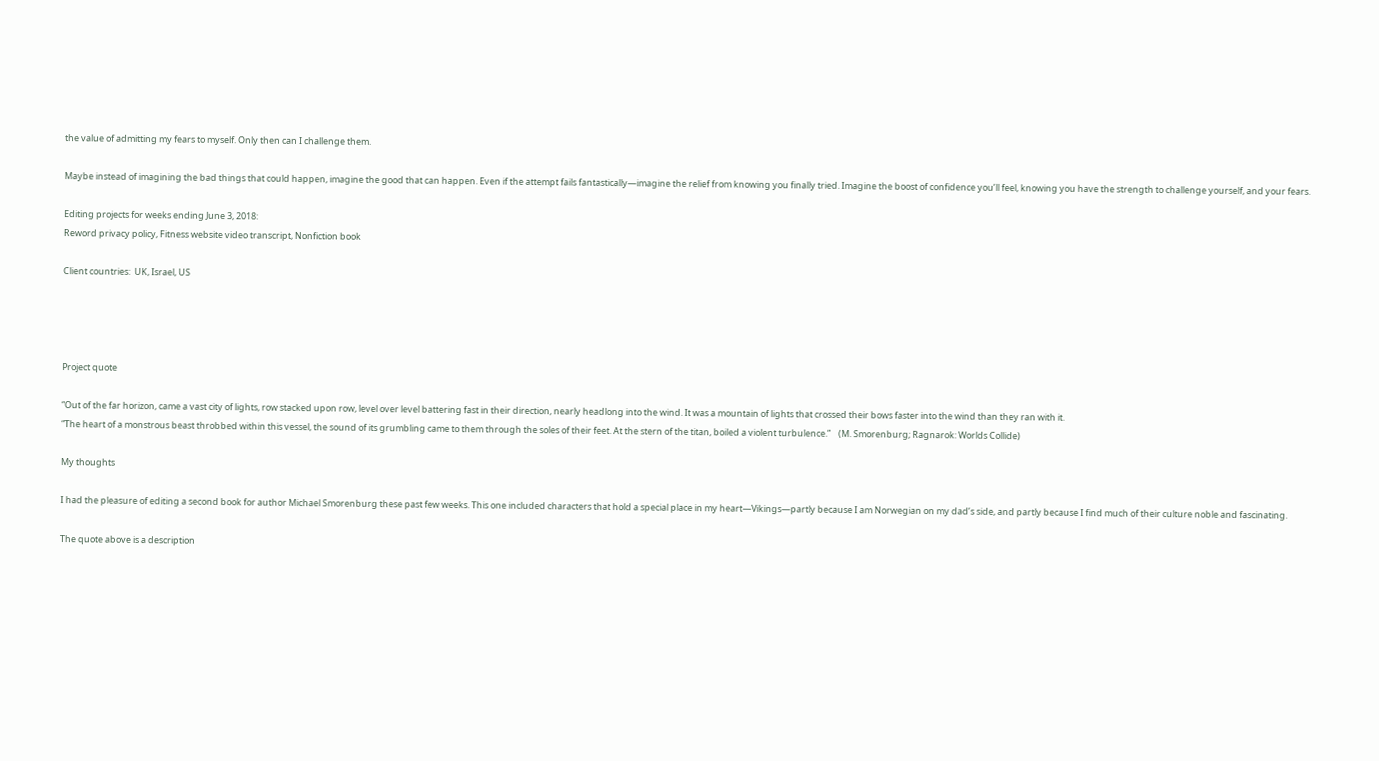the value of admitting my fears to myself. Only then can I challenge them.

Maybe instead of imagining the bad things that could happen, imagine the good that can happen. Even if the attempt fails fantastically—imagine the relief from knowing you finally tried. Imagine the boost of confidence you’ll feel, knowing you have the strength to challenge yourself, and your fears.

Editing projects for weeks ending June 3, 2018:
Reword privacy policy, Fitness website video transcript, Nonfiction book

Client countries:  UK, Israel, US




Project quote

“Out of the far horizon, came a vast city of lights, row stacked upon row, level over level battering fast in their direction, nearly headlong into the wind. It was a mountain of lights that crossed their bows faster into the wind than they ran with it.
“The heart of a monstrous beast throbbed within this vessel, the sound of its grumbling came to them through the soles of their feet. At the stern of the titan, boiled a violent turbulence.”    (M. Smorenburg; Ragnarok: Worlds Collide)

My thoughts

I had the pleasure of editing a second book for author Michael Smorenburg these past few weeks. This one included characters that hold a special place in my heart—Vikings—partly because I am Norwegian on my dad’s side, and partly because I find much of their culture noble and fascinating.

The quote above is a description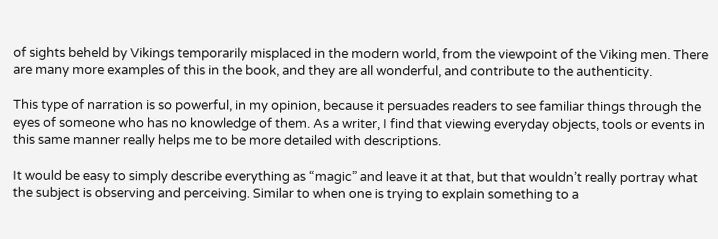of sights beheld by Vikings temporarily misplaced in the modern world, from the viewpoint of the Viking men. There are many more examples of this in the book, and they are all wonderful, and contribute to the authenticity.

This type of narration is so powerful, in my opinion, because it persuades readers to see familiar things through the eyes of someone who has no knowledge of them. As a writer, I find that viewing everyday objects, tools or events in this same manner really helps me to be more detailed with descriptions.

It would be easy to simply describe everything as “magic” and leave it at that, but that wouldn’t really portray what the subject is observing and perceiving. Similar to when one is trying to explain something to a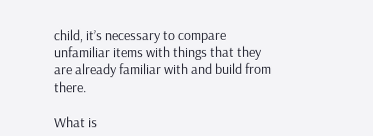child, it’s necessary to compare unfamiliar items with things that they are already familiar with and build from there.

What is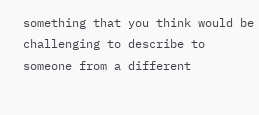something that you think would be challenging to describe to someone from a different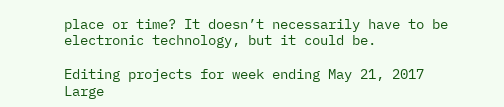place or time? It doesn’t necessarily have to be electronic technology, but it could be.

Editing projects for week ending May 21, 2017
Large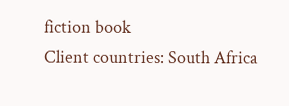fiction book
Client countries: South Africa